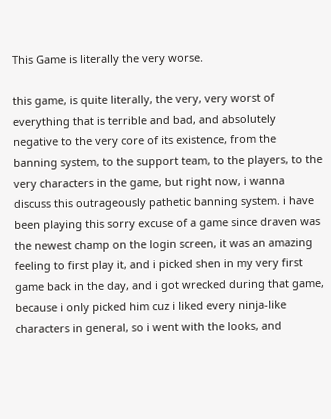This Game is literally the very worse.

this game, is quite literally, the very, very worst of everything that is terrible and bad, and absolutely negative to the very core of its existence, from the banning system, to the support team, to the players, to the very characters in the game, but right now, i wanna discuss this outrageously pathetic banning system. i have been playing this sorry excuse of a game since draven was the newest champ on the login screen, it was an amazing feeling to first play it, and i picked shen in my very first game back in the day, and i got wrecked during that game, because i only picked him cuz i liked every ninja-like characters in general, so i went with the looks, and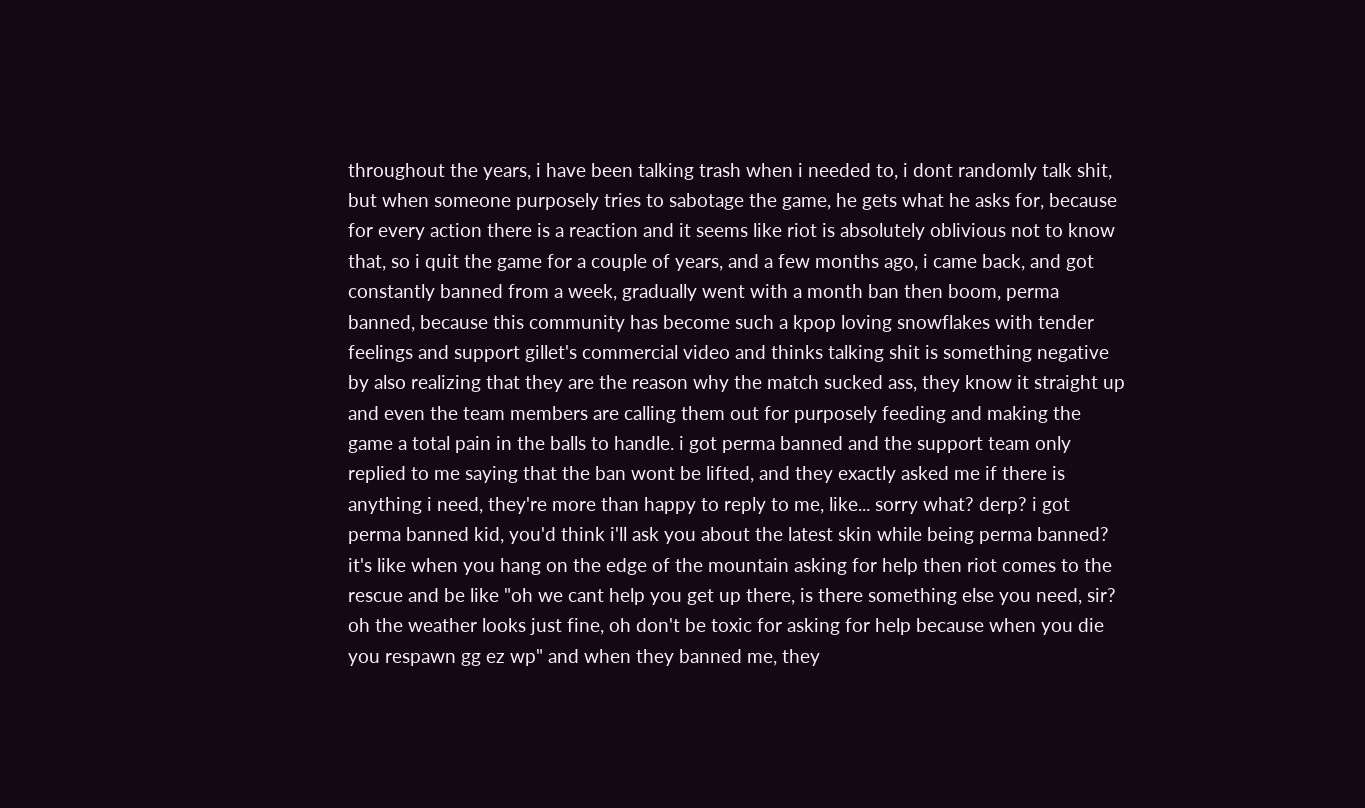throughout the years, i have been talking trash when i needed to, i dont randomly talk shit, but when someone purposely tries to sabotage the game, he gets what he asks for, because for every action there is a reaction and it seems like riot is absolutely oblivious not to know that, so i quit the game for a couple of years, and a few months ago, i came back, and got constantly banned from a week, gradually went with a month ban then boom, perma banned, because this community has become such a kpop loving snowflakes with tender feelings and support gillet's commercial video and thinks talking shit is something negative by also realizing that they are the reason why the match sucked ass, they know it straight up and even the team members are calling them out for purposely feeding and making the game a total pain in the balls to handle. i got perma banned and the support team only replied to me saying that the ban wont be lifted, and they exactly asked me if there is anything i need, they're more than happy to reply to me, like... sorry what? derp? i got perma banned kid, you'd think i'll ask you about the latest skin while being perma banned? it's like when you hang on the edge of the mountain asking for help then riot comes to the rescue and be like "oh we cant help you get up there, is there something else you need, sir? oh the weather looks just fine, oh don't be toxic for asking for help because when you die you respawn gg ez wp" and when they banned me, they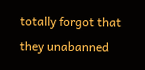totally forgot that they unabanned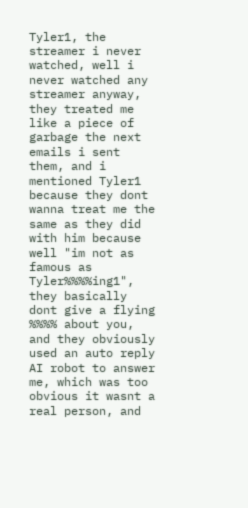Tyler1, the streamer i never watched, well i never watched any streamer anyway, they treated me like a piece of garbage the next emails i sent them, and i mentioned Tyler1 because they dont wanna treat me the same as they did with him because well "im not as famous as Tyler%%%%ing1", they basically dont give a flying %%%% about you, and they obviously used an auto reply AI robot to answer me, which was too obvious it wasnt a real person, and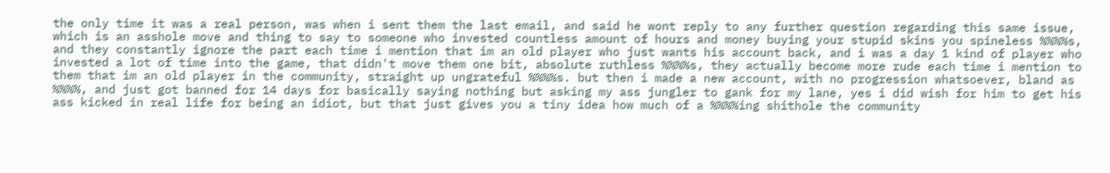the only time it was a real person, was when i sent them the last email, and said he wont reply to any further question regarding this same issue, which is an asshole move and thing to say to someone who invested countless amount of hours and money buying your stupid skins you spineless %%%%s, and they constantly ignore the part each time i mention that im an old player who just wants his account back, and i was a day 1 kind of player who invested a lot of time into the game, that didn't move them one bit, absolute ruthless %%%%s, they actually become more rude each time i mention to them that im an old player in the community, straight up ungrateful %%%%s. but then i made a new account, with no progression whatsoever, bland as %%%%, and just got banned for 14 days for basically saying nothing but asking my ass jungler to gank for my lane, yes i did wish for him to get his ass kicked in real life for being an idiot, but that just gives you a tiny idea how much of a %%%%ing shithole the community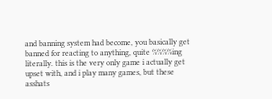and banning system had become, you basically get banned for reacting to anything, quite %%%%ing literally. this is the very only game i actually get upset with, and i play many games, but these asshats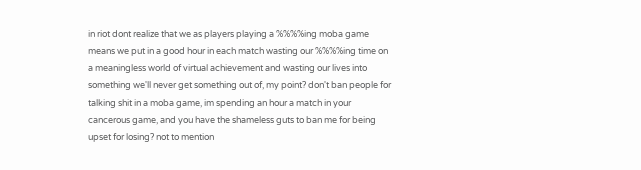in riot dont realize that we as players playing a %%%%ing moba game means we put in a good hour in each match wasting our %%%%ing time on a meaningless world of virtual achievement and wasting our lives into something we'll never get something out of, my point? don't ban people for talking shit in a moba game, im spending an hour a match in your cancerous game, and you have the shameless guts to ban me for being upset for losing? not to mention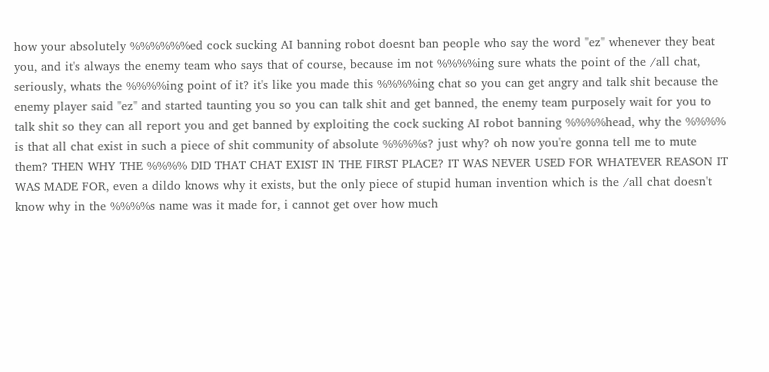how your absolutely %%%%%%ed cock sucking AI banning robot doesnt ban people who say the word "ez" whenever they beat you, and it's always the enemy team who says that of course, because im not %%%%ing sure whats the point of the /all chat, seriously, whats the %%%%ing point of it? it's like you made this %%%%ing chat so you can get angry and talk shit because the enemy player said "ez" and started taunting you so you can talk shit and get banned, the enemy team purposely wait for you to talk shit so they can all report you and get banned by exploiting the cock sucking AI robot banning %%%%head, why the %%%% is that all chat exist in such a piece of shit community of absolute %%%%s? just why? oh now you're gonna tell me to mute them? THEN WHY THE %%%% DID THAT CHAT EXIST IN THE FIRST PLACE? IT WAS NEVER USED FOR WHATEVER REASON IT WAS MADE FOR, even a dildo knows why it exists, but the only piece of stupid human invention which is the /all chat doesn't know why in the %%%%s name was it made for, i cannot get over how much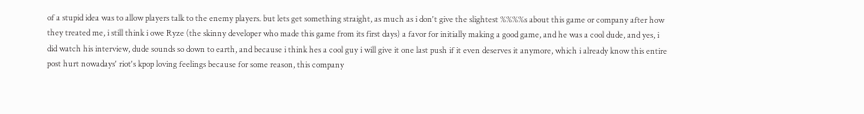of a stupid idea was to allow players talk to the enemy players. but lets get something straight, as much as i don't give the slightest %%%%s about this game or company after how they treated me, i still think i owe Ryze (the skinny developer who made this game from its first days) a favor for initially making a good game, and he was a cool dude, and yes, i did watch his interview, dude sounds so down to earth, and because i think hes a cool guy i will give it one last push if it even deserves it anymore, which i already know this entire post hurt nowadays' riot's kpop loving feelings because for some reason, this company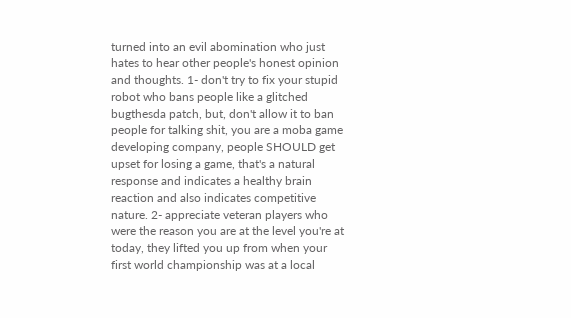turned into an evil abomination who just hates to hear other people's honest opinion and thoughts. 1- don't try to fix your stupid robot who bans people like a glitched bugthesda patch, but, don't allow it to ban people for talking shit, you are a moba game developing company, people SHOULD get upset for losing a game, that's a natural response and indicates a healthy brain reaction and also indicates competitive nature. 2- appreciate veteran players who were the reason you are at the level you're at today, they lifted you up from when your first world championship was at a local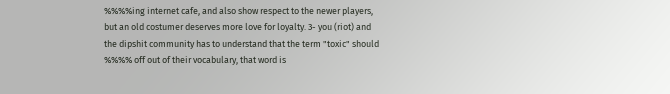%%%%ing internet cafe, and also show respect to the newer players, but an old costumer deserves more love for loyalty. 3- you (riot) and the dipshit community has to understand that the term "toxic" should %%%% off out of their vocabulary, that word is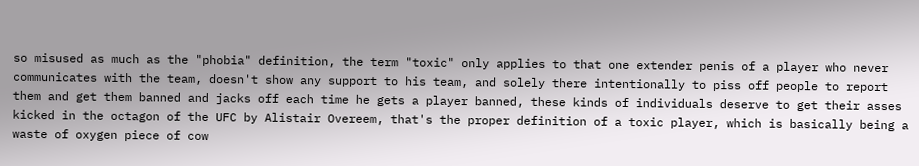so misused as much as the "phobia" definition, the term "toxic" only applies to that one extender penis of a player who never communicates with the team, doesn't show any support to his team, and solely there intentionally to piss off people to report them and get them banned and jacks off each time he gets a player banned, these kinds of individuals deserve to get their asses kicked in the octagon of the UFC by Alistair Overeem, that's the proper definition of a toxic player, which is basically being a waste of oxygen piece of cow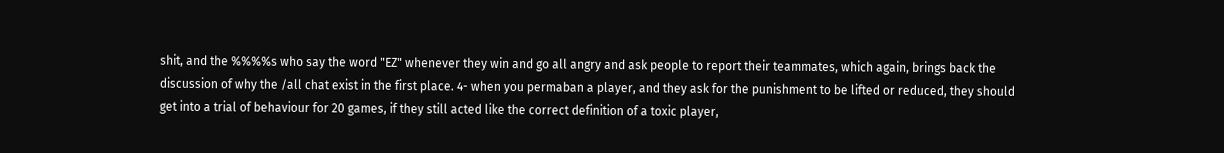shit, and the %%%%s who say the word "EZ" whenever they win and go all angry and ask people to report their teammates, which again, brings back the discussion of why the /all chat exist in the first place. 4- when you permaban a player, and they ask for the punishment to be lifted or reduced, they should get into a trial of behaviour for 20 games, if they still acted like the correct definition of a toxic player,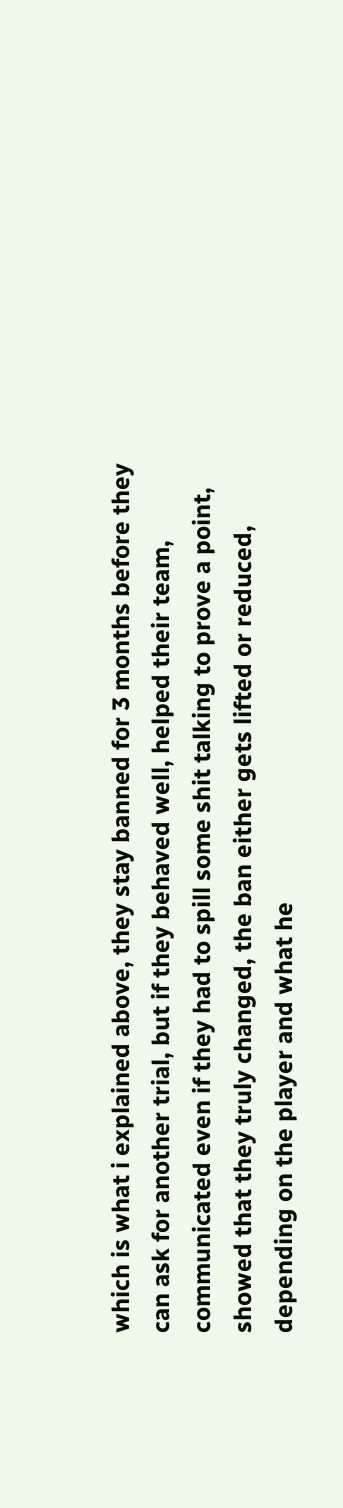which is what i explained above, they stay banned for 3 months before they can ask for another trial, but if they behaved well, helped their team, communicated even if they had to spill some shit talking to prove a point, showed that they truly changed, the ban either gets lifted or reduced, depending on the player and what he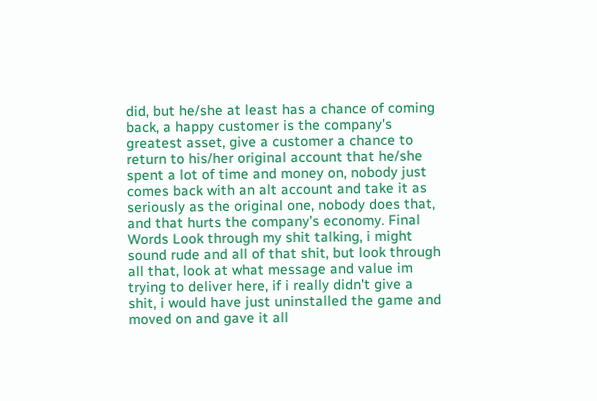did, but he/she at least has a chance of coming back, a happy customer is the company's greatest asset, give a customer a chance to return to his/her original account that he/she spent a lot of time and money on, nobody just comes back with an alt account and take it as seriously as the original one, nobody does that, and that hurts the company's economy. Final Words Look through my shit talking, i might sound rude and all of that shit, but look through all that, look at what message and value im trying to deliver here, if i really didn't give a shit, i would have just uninstalled the game and moved on and gave it all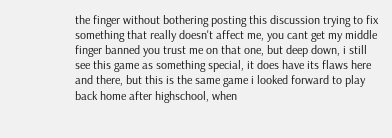the finger without bothering posting this discussion trying to fix something that really doesn't affect me, you cant get my middle finger banned you trust me on that one, but deep down, i still see this game as something special, it does have its flaws here and there, but this is the same game i looked forward to play back home after highschool, when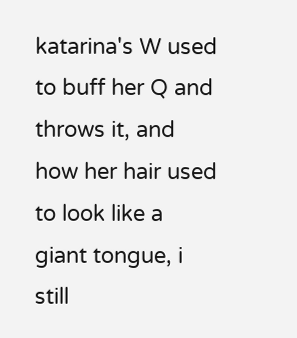katarina's W used to buff her Q and throws it, and how her hair used to look like a giant tongue, i still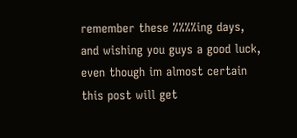remember these %%%%ing days, and wishing you guys a good luck, even though im almost certain this post will get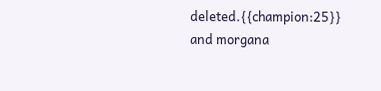deleted.{{champion:25}} and morgana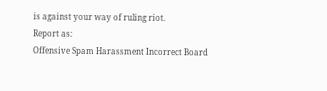is against your way of ruling riot.
Report as:
Offensive Spam Harassment Incorrect Board